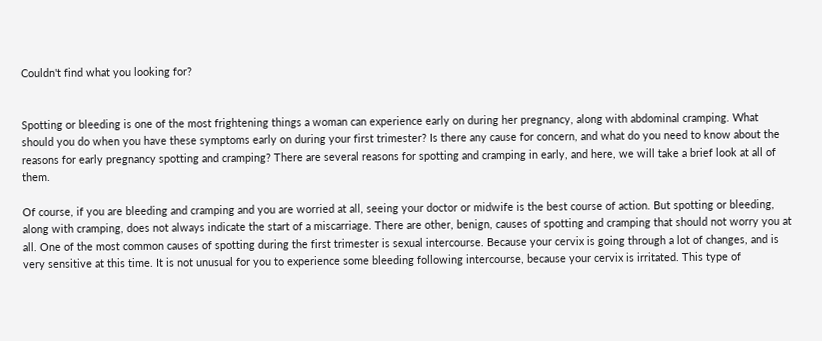Couldn't find what you looking for?


Spotting or bleeding is one of the most frightening things a woman can experience early on during her pregnancy, along with abdominal cramping. What should you do when you have these symptoms early on during your first trimester? Is there any cause for concern, and what do you need to know about the reasons for early pregnancy spotting and cramping? There are several reasons for spotting and cramping in early, and here, we will take a brief look at all of them.

Of course, if you are bleeding and cramping and you are worried at all, seeing your doctor or midwife is the best course of action. But spotting or bleeding, along with cramping, does not always indicate the start of a miscarriage. There are other, benign, causes of spotting and cramping that should not worry you at all. One of the most common causes of spotting during the first trimester is sexual intercourse. Because your cervix is going through a lot of changes, and is very sensitive at this time. It is not unusual for you to experience some bleeding following intercourse, because your cervix is irritated. This type of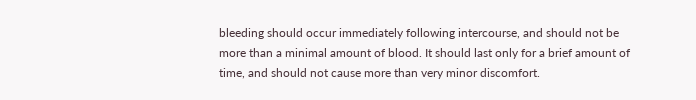bleeding should occur immediately following intercourse, and should not be more than a minimal amount of blood. It should last only for a brief amount of time, and should not cause more than very minor discomfort.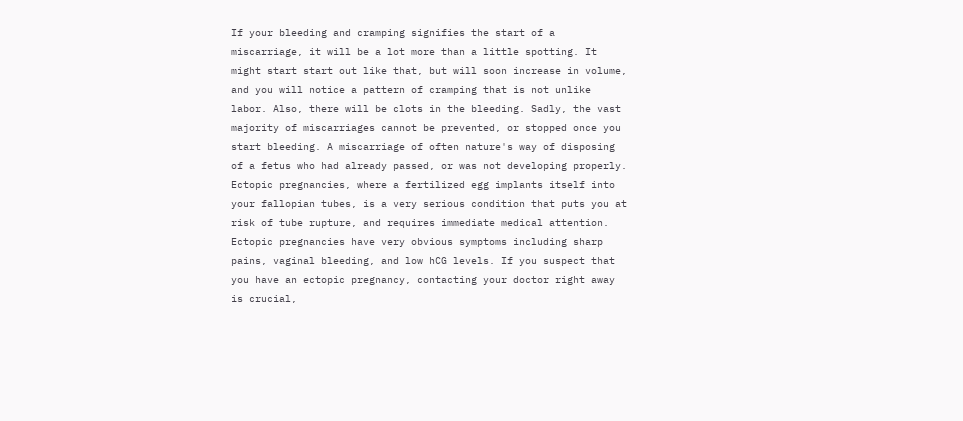If your bleeding and cramping signifies the start of a miscarriage, it will be a lot more than a little spotting. It might start start out like that, but will soon increase in volume, and you will notice a pattern of cramping that is not unlike labor. Also, there will be clots in the bleeding. Sadly, the vast majority of miscarriages cannot be prevented, or stopped once you start bleeding. A miscarriage of often nature's way of disposing of a fetus who had already passed, or was not developing properly. Ectopic pregnancies, where a fertilized egg implants itself into your fallopian tubes, is a very serious condition that puts you at risk of tube rupture, and requires immediate medical attention. Ectopic pregnancies have very obvious symptoms including sharp pains, vaginal bleeding, and low hCG levels. If you suspect that you have an ectopic pregnancy, contacting your doctor right away is crucial,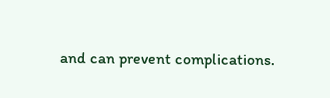and can prevent complications.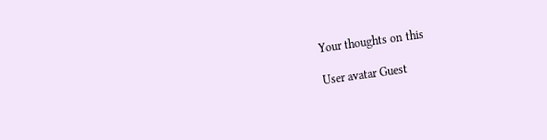Your thoughts on this

User avatar Guest